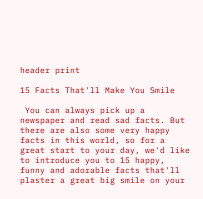header print

15 Facts That'll Make You Smile

 You can always pick up a newspaper and read sad facts. But there are also some very happy facts in this world, so for a great start to your day, we'd like to introduce you to 15 happy, funny and adorable facts that'll plaster a great big smile on your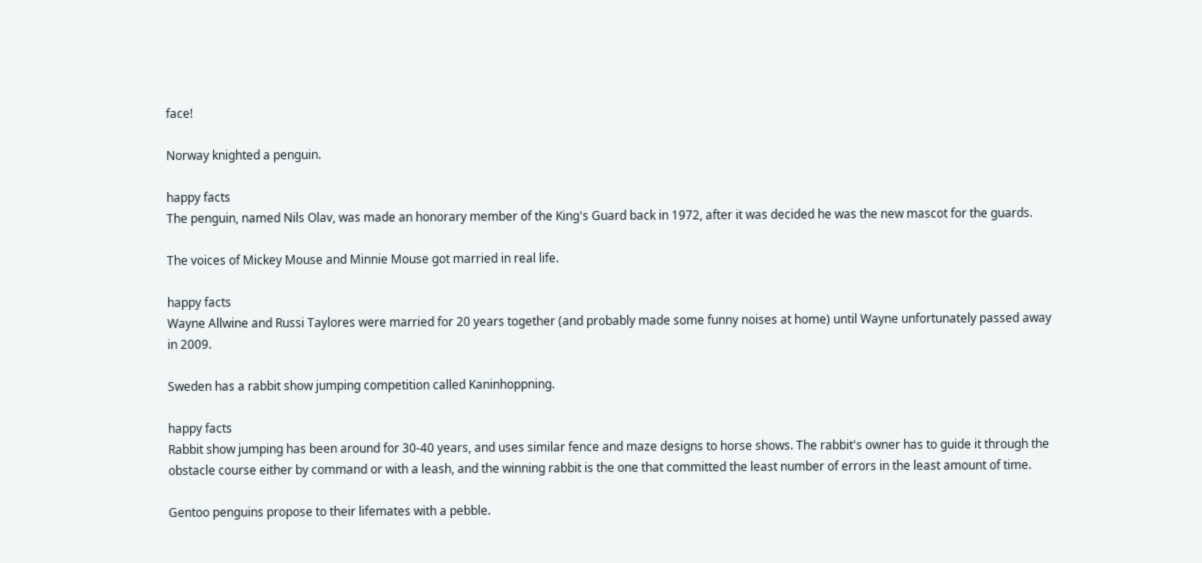face!

Norway knighted a penguin.

happy facts
The penguin, named Nils Olav, was made an honorary member of the King's Guard back in 1972, after it was decided he was the new mascot for the guards.

The voices of Mickey Mouse and Minnie Mouse got married in real life.

happy facts
Wayne Allwine and Russi Taylores were married for 20 years together (and probably made some funny noises at home) until Wayne unfortunately passed away in 2009.

Sweden has a rabbit show jumping competition called Kaninhoppning.

happy facts
Rabbit show jumping has been around for 30-40 years, and uses similar fence and maze designs to horse shows. The rabbit's owner has to guide it through the obstacle course either by command or with a leash, and the winning rabbit is the one that committed the least number of errors in the least amount of time.

Gentoo penguins propose to their lifemates with a pebble.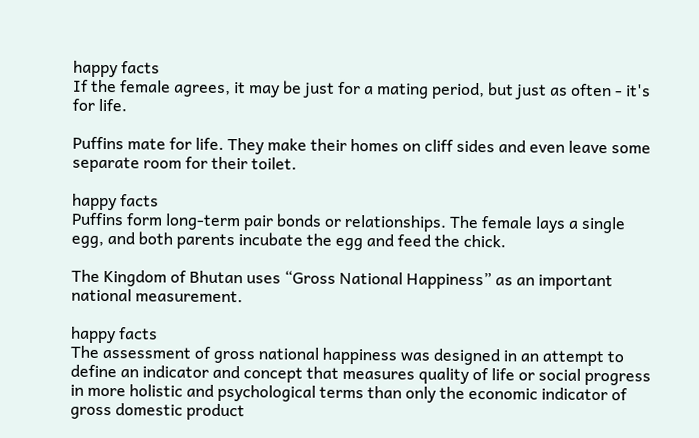happy facts
If the female agrees, it may be just for a mating period, but just as often - it's for life.

Puffins mate for life. They make their homes on cliff sides and even leave some separate room for their toilet.

happy facts
Puffins form long-term pair bonds or relationships. The female lays a single egg, and both parents incubate the egg and feed the chick.

The Kingdom of Bhutan uses “Gross National Happiness” as an important national measurement.

happy facts
The assessment of gross national happiness was designed in an attempt to define an indicator and concept that measures quality of life or social progress in more holistic and psychological terms than only the economic indicator of gross domestic product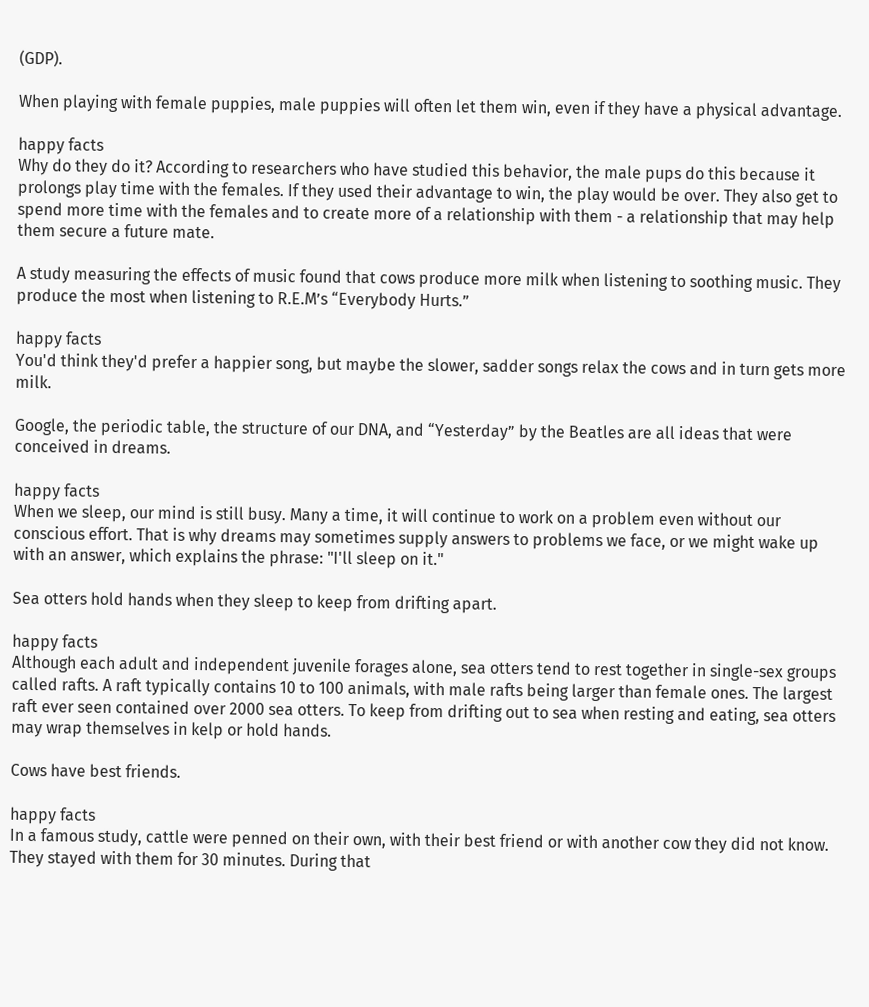(GDP).

When playing with female puppies, male puppies will often let them win, even if they have a physical advantage.

happy facts
Why do they do it? According to researchers who have studied this behavior, the male pups do this because it prolongs play time with the females. If they used their advantage to win, the play would be over. They also get to spend more time with the females and to create more of a relationship with them - a relationship that may help them secure a future mate.

A study measuring the effects of music found that cows produce more milk when listening to soothing music. They produce the most when listening to R.E.M’s “Everybody Hurts.”

happy facts
You'd think they'd prefer a happier song, but maybe the slower, sadder songs relax the cows and in turn gets more milk.

Google, the periodic table, the structure of our DNA, and “Yesterday” by the Beatles are all ideas that were conceived in dreams.

happy facts
When we sleep, our mind is still busy. Many a time, it will continue to work on a problem even without our conscious effort. That is why dreams may sometimes supply answers to problems we face, or we might wake up with an answer, which explains the phrase: "I'll sleep on it."

Sea otters hold hands when they sleep to keep from drifting apart.

happy facts
Although each adult and independent juvenile forages alone, sea otters tend to rest together in single-sex groups called rafts. A raft typically contains 10 to 100 animals, with male rafts being larger than female ones. The largest raft ever seen contained over 2000 sea otters. To keep from drifting out to sea when resting and eating, sea otters may wrap themselves in kelp or hold hands.

Cows have best friends.

happy facts
In a famous study, cattle were penned on their own, with their best friend or with another cow they did not know. They stayed with them for 30 minutes. During that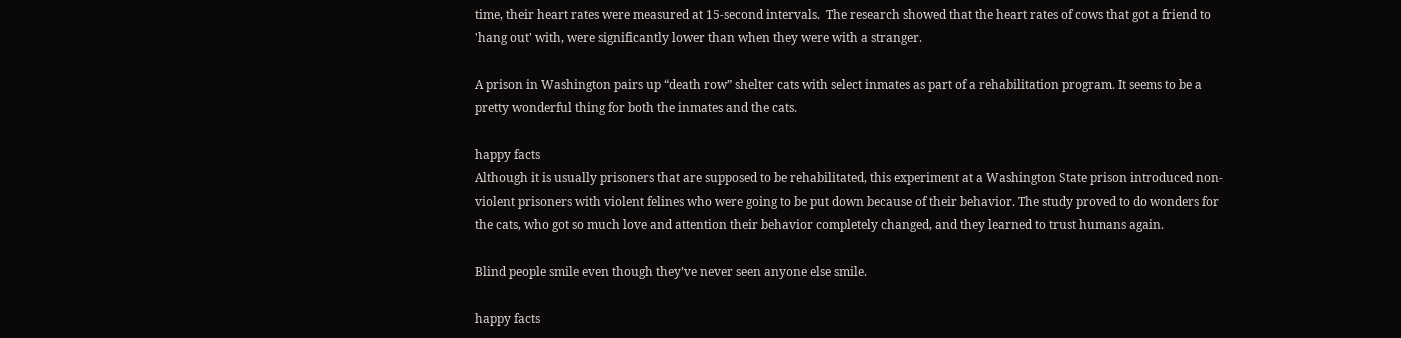time, their heart rates were measured at 15-second intervals.  The research showed that the heart rates of cows that got a friend to 'hang out' with, were significantly lower than when they were with a stranger.

A prison in Washington pairs up “death row” shelter cats with select inmates as part of a rehabilitation program. It seems to be a pretty wonderful thing for both the inmates and the cats.

happy facts
Although it is usually prisoners that are supposed to be rehabilitated, this experiment at a Washington State prison introduced non-violent prisoners with violent felines who were going to be put down because of their behavior. The study proved to do wonders for the cats, who got so much love and attention their behavior completely changed, and they learned to trust humans again.

Blind people smile even though they’ve never seen anyone else smile.

happy facts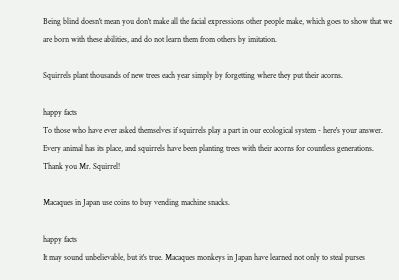Being blind doesn't mean you don't make all the facial expressions other people make, which goes to show that we are born with these abilities, and do not learn them from others by imitation.

Squirrels plant thousands of new trees each year simply by forgetting where they put their acorns.

happy facts
To those who have ever asked themselves if squirrels play a part in our ecological system - here's your answer. Every animal has its place, and squirrels have been planting trees with their acorns for countless generations. Thank you Mr. Squirrel!

Macaques in Japan use coins to buy vending machine snacks.

happy facts
It may sound unbelievable, but it's true. Macaques monkeys in Japan have learned not only to steal purses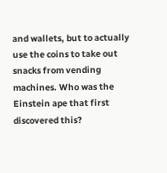and wallets, but to actually use the coins to take out snacks from vending machines. Who was the Einstein ape that first discovered this?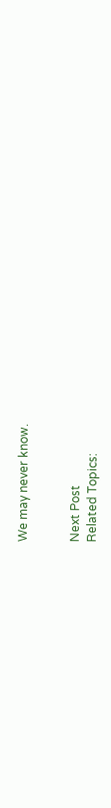We may never know.


Next Post
Related Topics: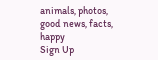animals, photos, good news, facts, happy
Sign Up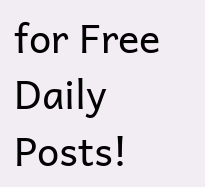for Free Daily Posts!